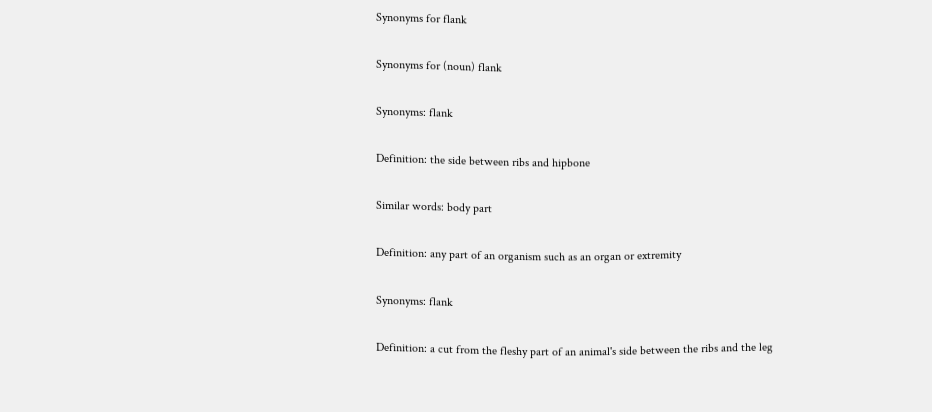Synonyms for flank

Synonyms for (noun) flank

Synonyms: flank

Definition: the side between ribs and hipbone

Similar words: body part

Definition: any part of an organism such as an organ or extremity

Synonyms: flank

Definition: a cut from the fleshy part of an animal's side between the ribs and the leg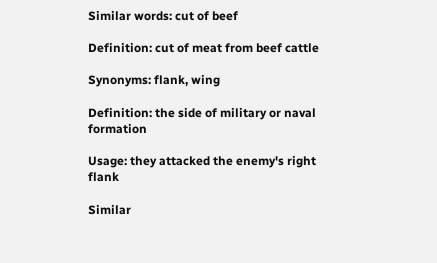Similar words: cut of beef

Definition: cut of meat from beef cattle

Synonyms: flank, wing

Definition: the side of military or naval formation

Usage: they attacked the enemy's right flank

Similar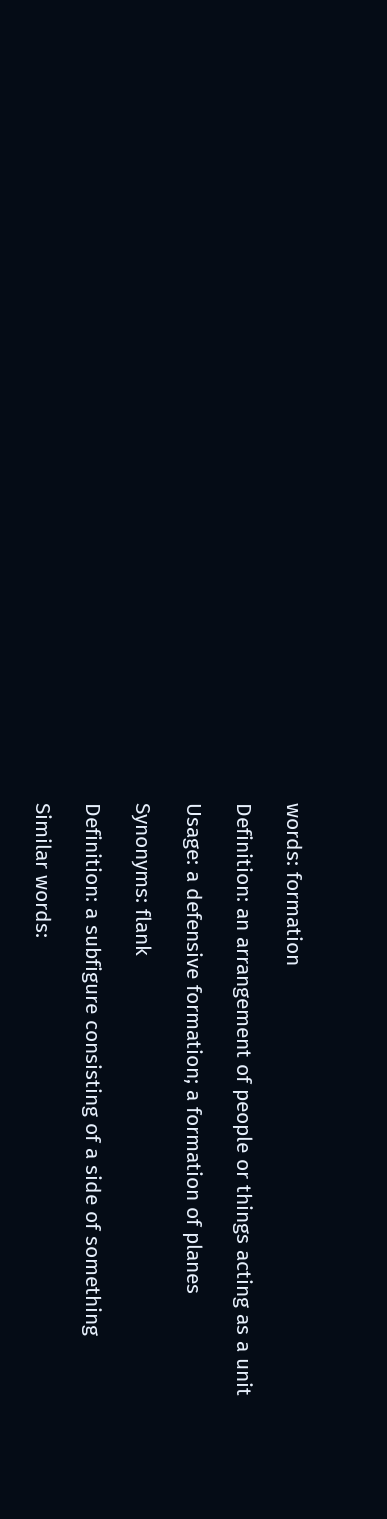words: formation

Definition: an arrangement of people or things acting as a unit

Usage: a defensive formation; a formation of planes

Synonyms: flank

Definition: a subfigure consisting of a side of something

Similar words: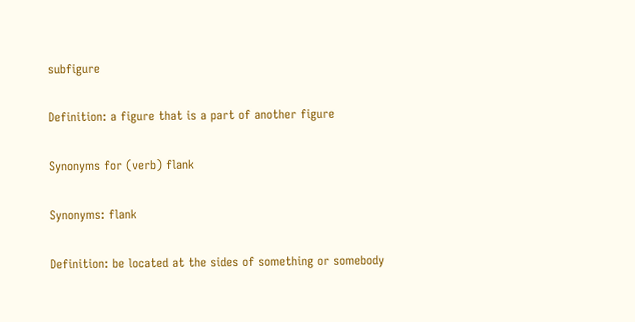subfigure

Definition: a figure that is a part of another figure

Synonyms for (verb) flank

Synonyms: flank

Definition: be located at the sides of something or somebody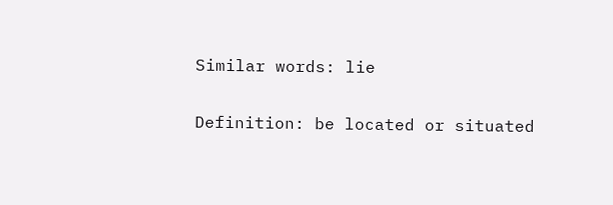Similar words: lie

Definition: be located or situated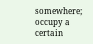somewhere; occupy a certain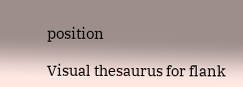position

Visual thesaurus for flank